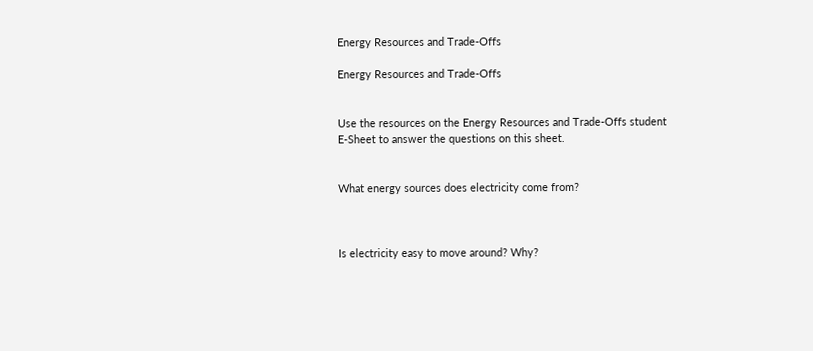Energy Resources and Trade-Offs

Energy Resources and Trade-Offs


Use the resources on the Energy Resources and Trade-Offs student E-Sheet to answer the questions on this sheet.


What energy sources does electricity come from?



Is electricity easy to move around? Why?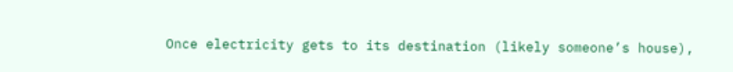Once electricity gets to its destination (likely someone’s house),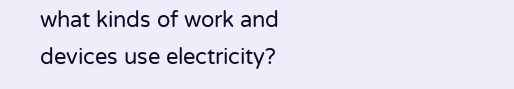what kinds of work and devices use electricity?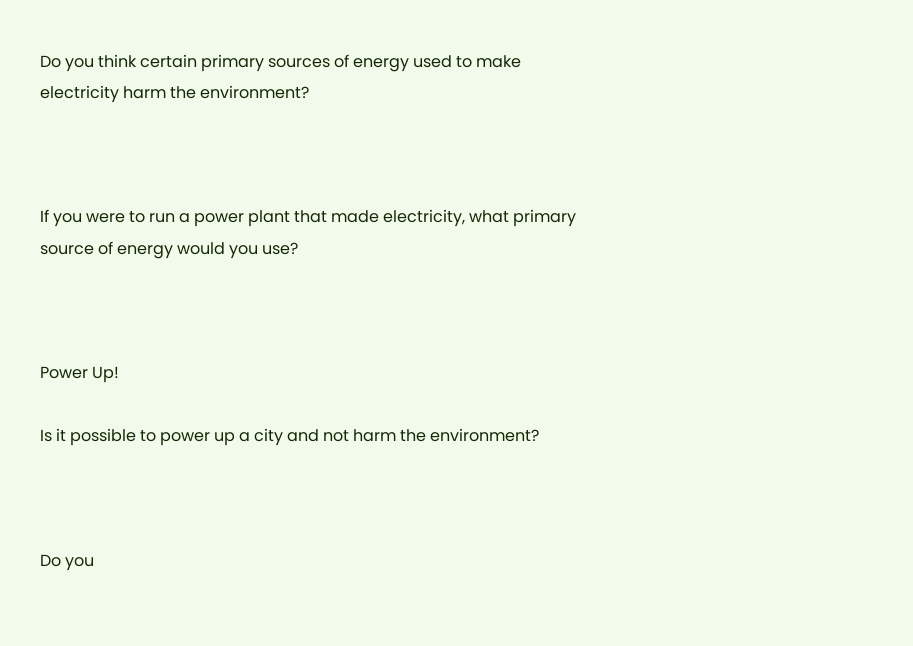Do you think certain primary sources of energy used to make electricity harm the environment?



If you were to run a power plant that made electricity, what primary source of energy would you use?



Power Up!

Is it possible to power up a city and not harm the environment?



Do you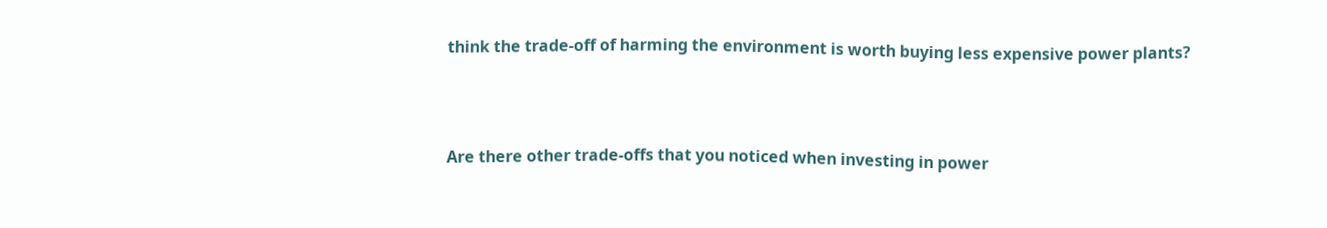think the trade-off of harming the environment is worth buying less expensive power plants?



Are there other trade-offs that you noticed when investing in power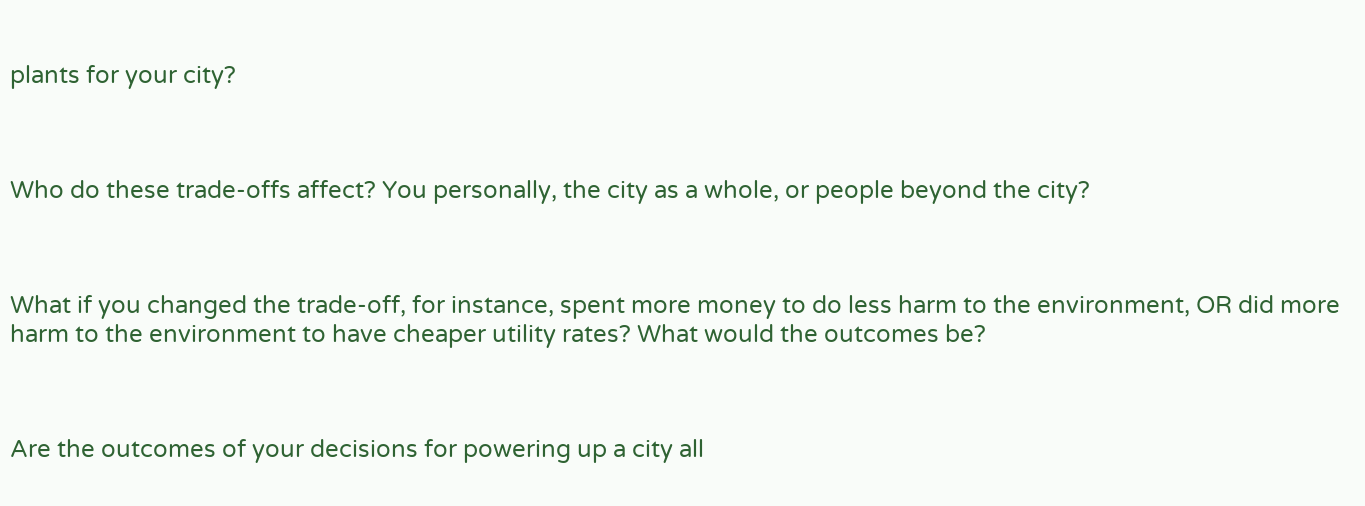plants for your city?



Who do these trade-offs affect? You personally, the city as a whole, or people beyond the city?



What if you changed the trade-off, for instance, spent more money to do less harm to the environment, OR did more harm to the environment to have cheaper utility rates? What would the outcomes be?



Are the outcomes of your decisions for powering up a city all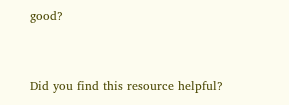good?


Did you find this resource helpful?